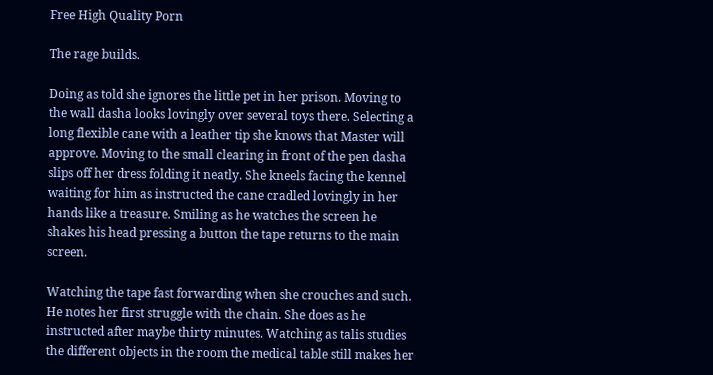Free High Quality Porn

The rage builds.

Doing as told she ignores the little pet in her prison. Moving to the wall dasha looks lovingly over several toys there. Selecting a long flexible cane with a leather tip she knows that Master will approve. Moving to the small clearing in front of the pen dasha slips off her dress folding it neatly. She kneels facing the kennel waiting for him as instructed the cane cradled lovingly in her hands like a treasure. Smiling as he watches the screen he shakes his head pressing a button the tape returns to the main screen.

Watching the tape fast forwarding when she crouches and such. He notes her first struggle with the chain. She does as he instructed after maybe thirty minutes. Watching as talis studies the different objects in the room the medical table still makes her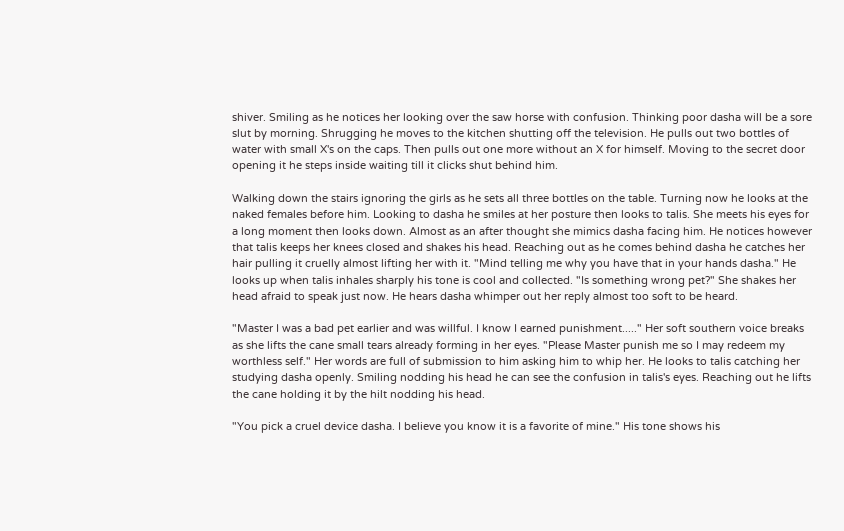shiver. Smiling as he notices her looking over the saw horse with confusion. Thinking poor dasha will be a sore slut by morning. Shrugging he moves to the kitchen shutting off the television. He pulls out two bottles of water with small X's on the caps. Then pulls out one more without an X for himself. Moving to the secret door opening it he steps inside waiting till it clicks shut behind him.

Walking down the stairs ignoring the girls as he sets all three bottles on the table. Turning now he looks at the naked females before him. Looking to dasha he smiles at her posture then looks to talis. She meets his eyes for a long moment then looks down. Almost as an after thought she mimics dasha facing him. He notices however that talis keeps her knees closed and shakes his head. Reaching out as he comes behind dasha he catches her hair pulling it cruelly almost lifting her with it. "Mind telling me why you have that in your hands dasha." He looks up when talis inhales sharply his tone is cool and collected. "Is something wrong pet?" She shakes her head afraid to speak just now. He hears dasha whimper out her reply almost too soft to be heard.

"Master I was a bad pet earlier and was willful. I know I earned punishment....." Her soft southern voice breaks as she lifts the cane small tears already forming in her eyes. "Please Master punish me so I may redeem my worthless self." Her words are full of submission to him asking him to whip her. He looks to talis catching her studying dasha openly. Smiling nodding his head he can see the confusion in talis's eyes. Reaching out he lifts the cane holding it by the hilt nodding his head.

"You pick a cruel device dasha. I believe you know it is a favorite of mine." His tone shows his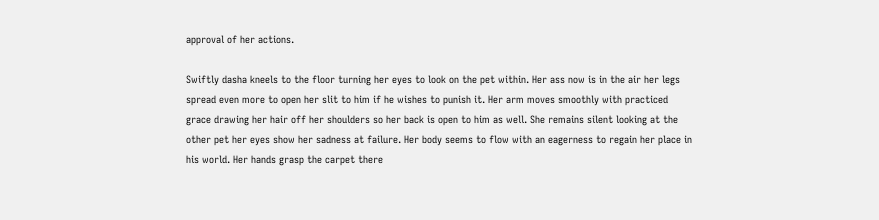approval of her actions.

Swiftly dasha kneels to the floor turning her eyes to look on the pet within. Her ass now is in the air her legs spread even more to open her slit to him if he wishes to punish it. Her arm moves smoothly with practiced grace drawing her hair off her shoulders so her back is open to him as well. She remains silent looking at the other pet her eyes show her sadness at failure. Her body seems to flow with an eagerness to regain her place in his world. Her hands grasp the carpet there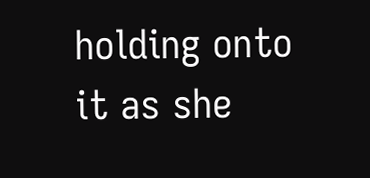holding onto it as she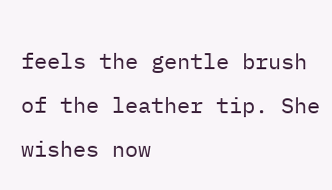feels the gentle brush of the leather tip. She wishes now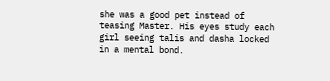she was a good pet instead of teasing Master. His eyes study each girl seeing talis and dasha locked in a mental bond.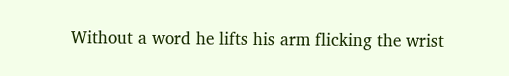Without a word he lifts his arm flicking the wrist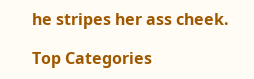he stripes her ass cheek.

Top Categories